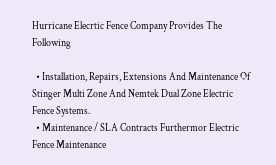Hurricane Elecrtic Fence Company Provides The Following

  • Installation, Repairs, Extensions And Maintenance Of Stinger Multi Zone And Nemtek Dual Zone Electric Fence Systems.
  • Maintenance / SLA Contracts Furthermor Electric Fence Maintenance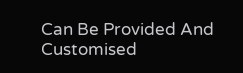Can Be Provided And Customised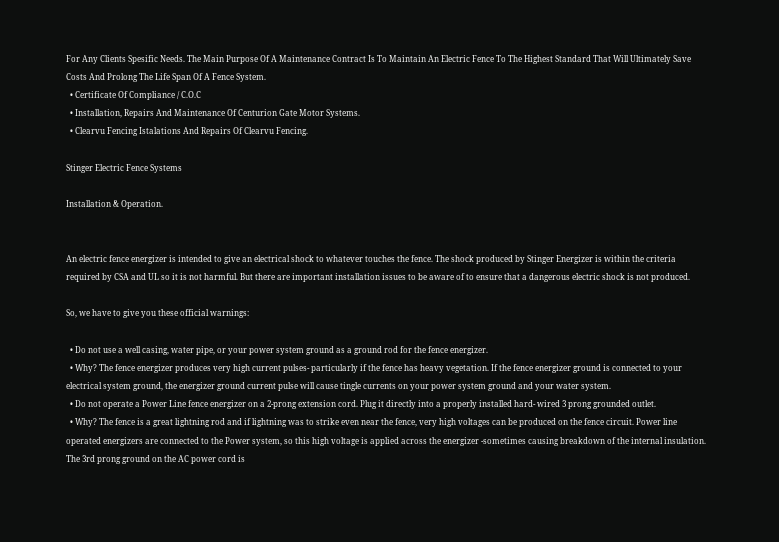For Any Clients Spesific Needs. The Main Purpose Of A Maintenance Contract Is To Maintain An Electric Fence To The Highest Standard That Will Ultimately Save Costs And Prolong The Life Span Of A Fence System.
  • Certificate Of Compliance / C.O.C
  • Installation, Repairs And Maintenance Of Centurion Gate Motor Systems.
  • Clearvu Fencing Istalations And Repairs Of Clearvu Fencing.

Stinger Electric Fence Systems

Installation & Operation.


An electric fence energizer is intended to give an electrical shock to whatever touches the fence. The shock produced by Stinger Energizer is within the criteria required by CSA and UL so it is not harmful. But there are important installation issues to be aware of to ensure that a dangerous electric shock is not produced.

So, we have to give you these official warnings:

  • Do not use a well casing, water pipe, or your power system ground as a ground rod for the fence energizer.
  • Why? The fence energizer produces very high current pulses- particularly if the fence has heavy vegetation. If the fence energizer ground is connected to your electrical system ground, the energizer ground current pulse will cause tingle currents on your power system ground and your water system.
  • Do not operate a Power Line fence energizer on a 2-prong extension cord. Plug it directly into a properly installed hard- wired 3 prong grounded outlet.
  • Why? The fence is a great lightning rod and if lightning was to strike even near the fence, very high voltages can be produced on the fence circuit. Power line operated energizers are connected to the Power system, so this high voltage is applied across the energizer -sometimes causing breakdown of the internal insulation. The 3rd prong ground on the AC power cord is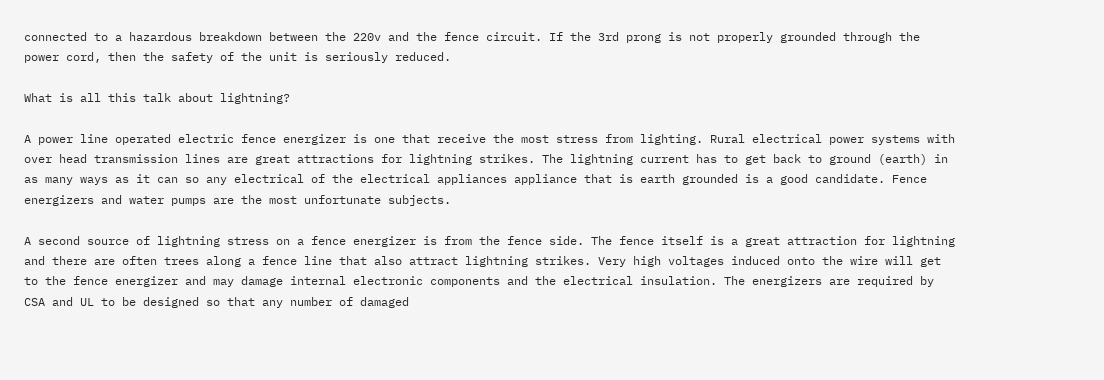connected to a hazardous breakdown between the 220v and the fence circuit. If the 3rd prong is not properly grounded through the power cord, then the safety of the unit is seriously reduced.

What is all this talk about lightning?

A power line operated electric fence energizer is one that receive the most stress from lighting. Rural electrical power systems with over head transmission lines are great attractions for lightning strikes. The lightning current has to get back to ground (earth) in as many ways as it can so any electrical of the electrical appliances appliance that is earth grounded is a good candidate. Fence energizers and water pumps are the most unfortunate subjects.

A second source of lightning stress on a fence energizer is from the fence side. The fence itself is a great attraction for lightning and there are often trees along a fence line that also attract lightning strikes. Very high voltages induced onto the wire will get to the fence energizer and may damage internal electronic components and the electrical insulation. The energizers are required by CSA and UL to be designed so that any number of damaged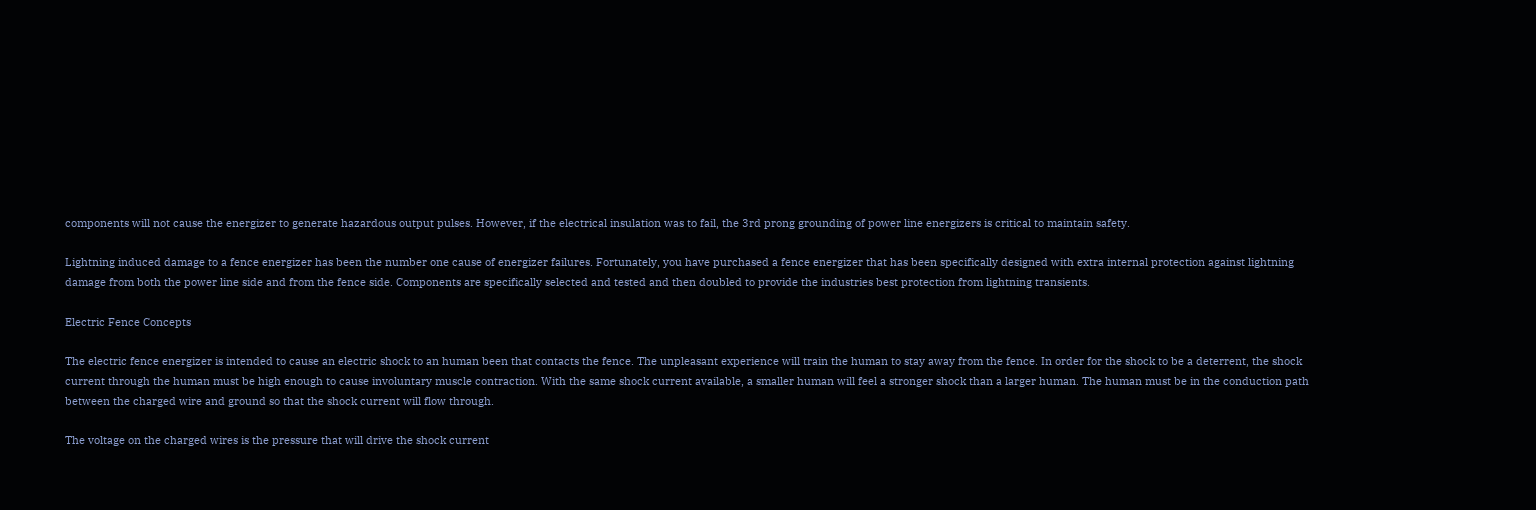components will not cause the energizer to generate hazardous output pulses. However, if the electrical insulation was to fail, the 3rd prong grounding of power line energizers is critical to maintain safety.

Lightning induced damage to a fence energizer has been the number one cause of energizer failures. Fortunately, you have purchased a fence energizer that has been specifically designed with extra internal protection against lightning damage from both the power line side and from the fence side. Components are specifically selected and tested and then doubled to provide the industries best protection from lightning transients.

Electric Fence Concepts

The electric fence energizer is intended to cause an electric shock to an human been that contacts the fence. The unpleasant experience will train the human to stay away from the fence. In order for the shock to be a deterrent, the shock current through the human must be high enough to cause involuntary muscle contraction. With the same shock current available, a smaller human will feel a stronger shock than a larger human. The human must be in the conduction path between the charged wire and ground so that the shock current will flow through.

The voltage on the charged wires is the pressure that will drive the shock current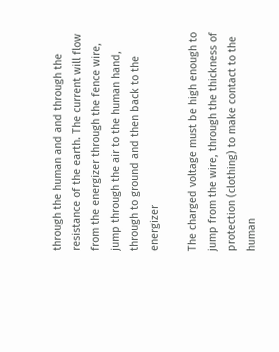through the human and and through the resistance of the earth. The current will flow from the energizer through the fence wire, jump through the air to the human hand, through to ground and then back to the energizer

The charged voltage must be high enough to jump from the wire, through the thickness of protection (clothing) to make contact to the human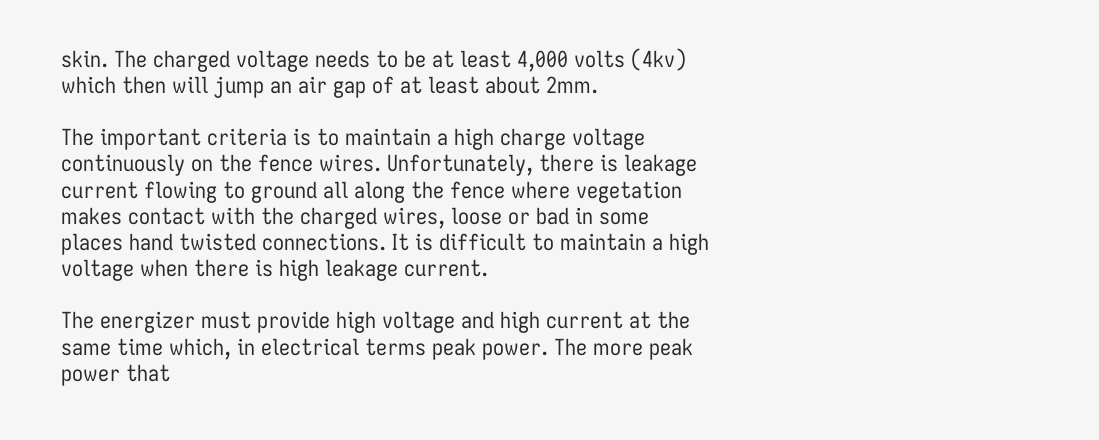skin. The charged voltage needs to be at least 4,000 volts (4kv) which then will jump an air gap of at least about 2mm.

The important criteria is to maintain a high charge voltage continuously on the fence wires. Unfortunately, there is leakage current flowing to ground all along the fence where vegetation makes contact with the charged wires, loose or bad in some places hand twisted connections. It is difficult to maintain a high voltage when there is high leakage current.

The energizer must provide high voltage and high current at the same time which, in electrical terms peak power. The more peak power that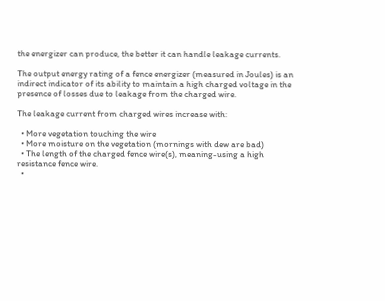the energizer can produce, the better it can handle leakage currents.

The output energy rating of a fence energizer (measured in Joules) is an indirect indicator of its ability to maintain a high charged voltage in the presence of losses due to leakage from the charged wire.

The leakage current from charged wires increase with:

  • More vegetation touching the wire
  • More moisture on the vegetation (mornings with dew are bad)
  • The length of the charged fence wire(s), meaning-using a high resistance fence wire.
  •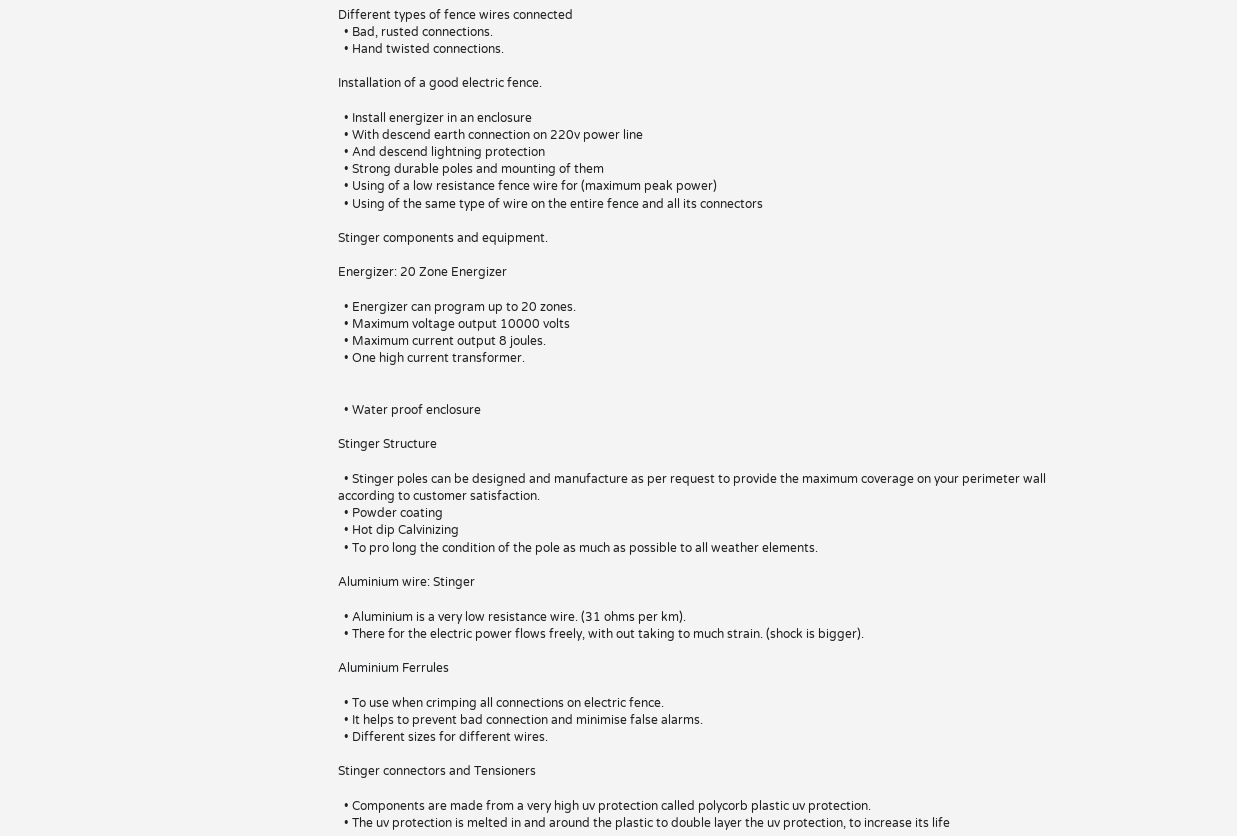Different types of fence wires connected
  • Bad, rusted connections.
  • Hand twisted connections.

Installation of a good electric fence.

  • Install energizer in an enclosure
  • With descend earth connection on 220v power line
  • And descend lightning protection
  • Strong durable poles and mounting of them
  • Using of a low resistance fence wire for (maximum peak power)
  • Using of the same type of wire on the entire fence and all its connectors

Stinger components and equipment.

Energizer: 20 Zone Energizer

  • Energizer can program up to 20 zones.
  • Maximum voltage output 10000 volts
  • Maximum current output 8 joules.
  • One high current transformer.


  • Water proof enclosure

Stinger Structure

  • Stinger poles can be designed and manufacture as per request to provide the maximum coverage on your perimeter wall according to customer satisfaction.
  • Powder coating
  • Hot dip Calvinizing
  • To pro long the condition of the pole as much as possible to all weather elements.

Aluminium wire: Stinger

  • Aluminium is a very low resistance wire. (31 ohms per km).
  • There for the electric power flows freely, with out taking to much strain. (shock is bigger).

Aluminium Ferrules

  • To use when crimping all connections on electric fence.
  • It helps to prevent bad connection and minimise false alarms.
  • Different sizes for different wires.

Stinger connectors and Tensioners

  • Components are made from a very high uv protection called polycorb plastic uv protection.
  • The uv protection is melted in and around the plastic to double layer the uv protection, to increase its life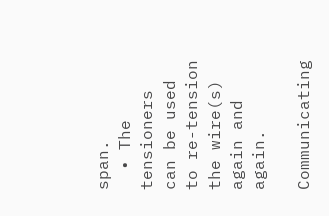span.
  • The tensioners can be used to re-tension the wire(s) again and again.

Communicating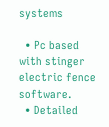systems

  • Pc based with stinger electric fence software.
  • Detailed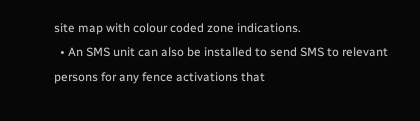site map with colour coded zone indications.
  • An SMS unit can also be installed to send SMS to relevant persons for any fence activations that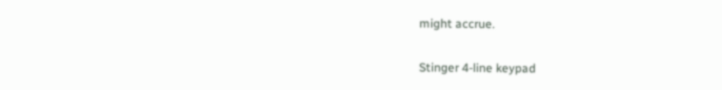might accrue.

Stinger 4-line keypad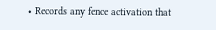• Records any fence activation that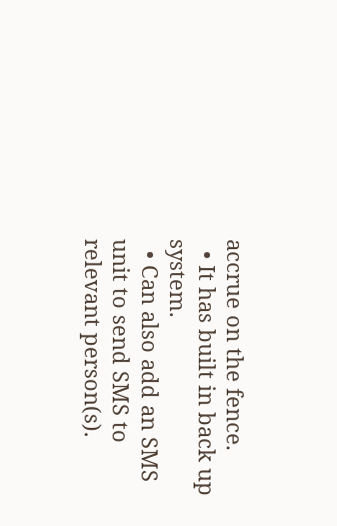accrue on the fence.
  • It has built in back up system.
  • Can also add an SMS unit to send SMS to relevant person(s).